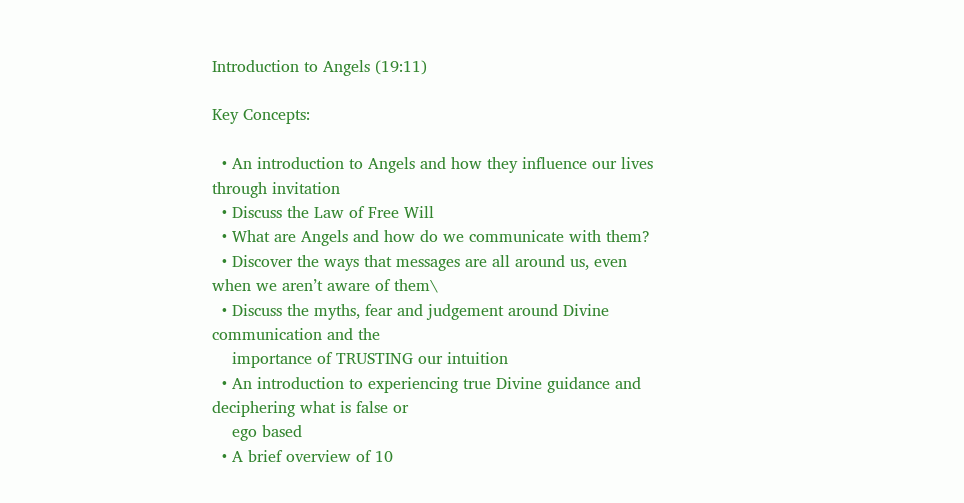Introduction to Angels (19:11)

Key Concepts:

  • An introduction to Angels and how they influence our lives through invitation
  • Discuss the Law of Free Will
  • What are Angels and how do we communicate with them?
  • Discover the ways that messages are all around us, even when we aren’t aware of them\
  • Discuss the myths, fear and judgement around Divine communication and the
    importance of TRUSTING our intuition
  • An introduction to experiencing true Divine guidance and deciphering what is false or
    ego based
  • A brief overview of 10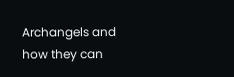Archangels and how they can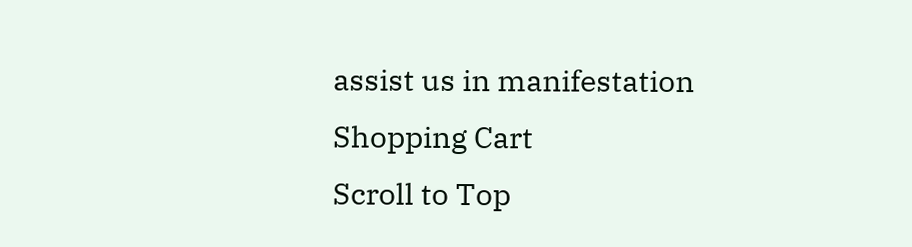assist us in manifestation
Shopping Cart
Scroll to Top